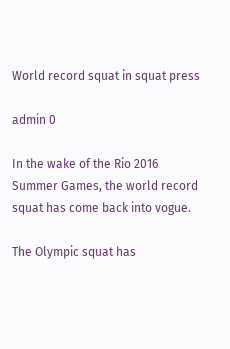World record squat in squat press

admin 0

In the wake of the Rio 2016 Summer Games, the world record squat has come back into vogue.

The Olympic squat has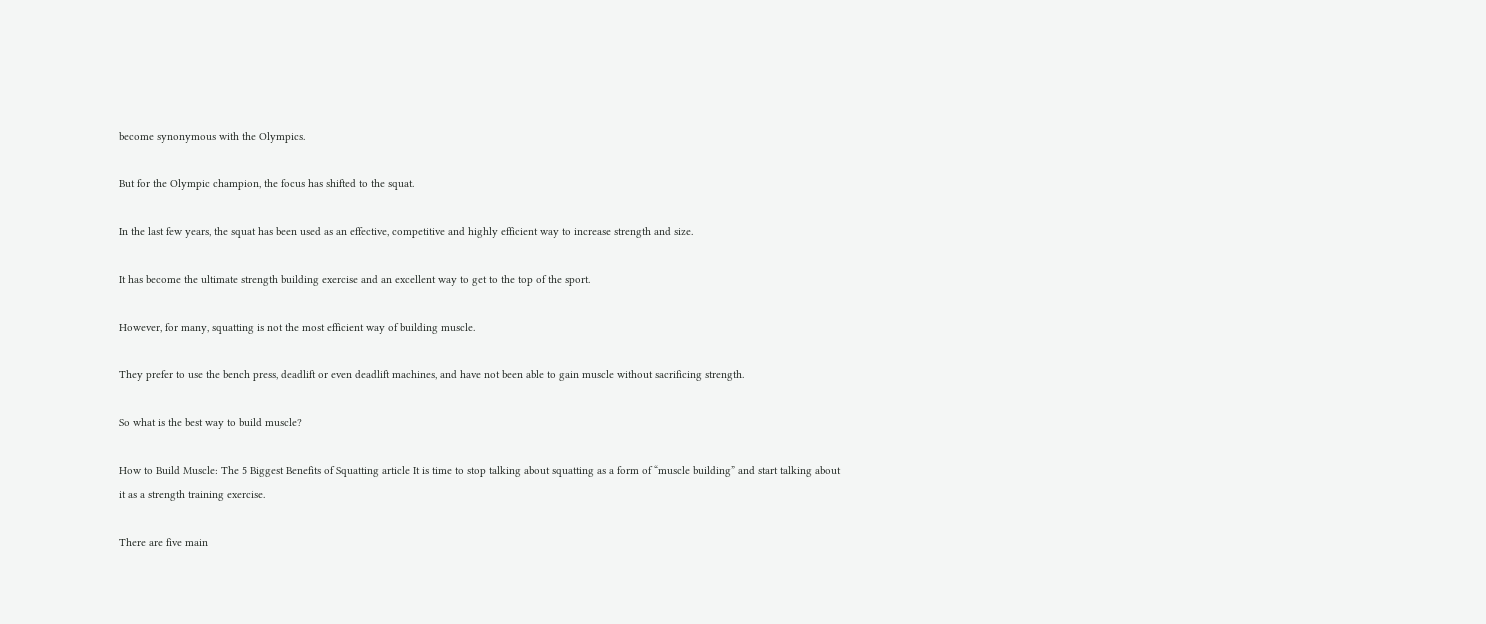become synonymous with the Olympics.

But for the Olympic champion, the focus has shifted to the squat.

In the last few years, the squat has been used as an effective, competitive and highly efficient way to increase strength and size.

It has become the ultimate strength building exercise and an excellent way to get to the top of the sport.

However, for many, squatting is not the most efficient way of building muscle.

They prefer to use the bench press, deadlift or even deadlift machines, and have not been able to gain muscle without sacrificing strength.

So what is the best way to build muscle?

How to Build Muscle: The 5 Biggest Benefits of Squatting article It is time to stop talking about squatting as a form of “muscle building” and start talking about it as a strength training exercise.

There are five main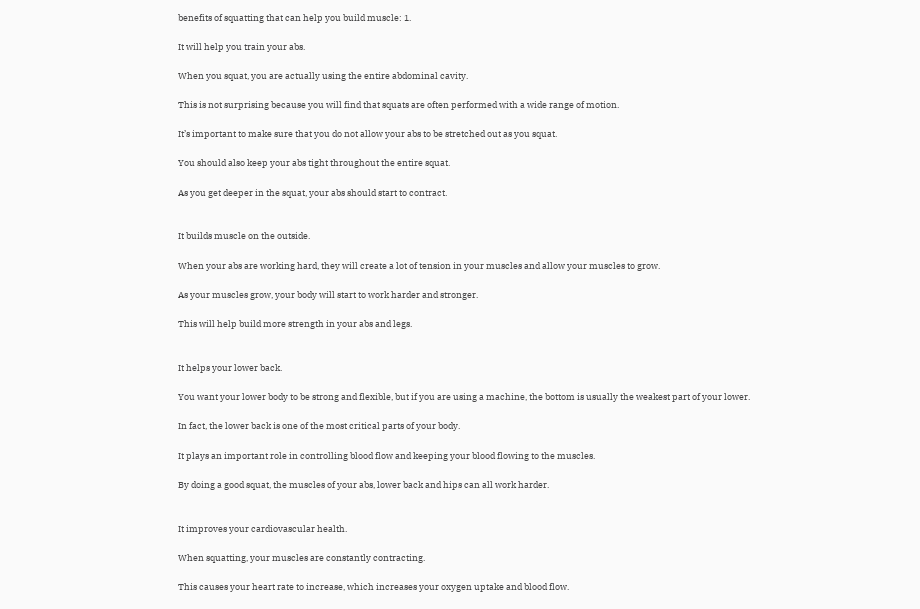benefits of squatting that can help you build muscle: 1.

It will help you train your abs.

When you squat, you are actually using the entire abdominal cavity.

This is not surprising because you will find that squats are often performed with a wide range of motion.

It’s important to make sure that you do not allow your abs to be stretched out as you squat.

You should also keep your abs tight throughout the entire squat.

As you get deeper in the squat, your abs should start to contract.


It builds muscle on the outside.

When your abs are working hard, they will create a lot of tension in your muscles and allow your muscles to grow.

As your muscles grow, your body will start to work harder and stronger.

This will help build more strength in your abs and legs.


It helps your lower back.

You want your lower body to be strong and flexible, but if you are using a machine, the bottom is usually the weakest part of your lower.

In fact, the lower back is one of the most critical parts of your body.

It plays an important role in controlling blood flow and keeping your blood flowing to the muscles.

By doing a good squat, the muscles of your abs, lower back and hips can all work harder.


It improves your cardiovascular health.

When squatting, your muscles are constantly contracting.

This causes your heart rate to increase, which increases your oxygen uptake and blood flow.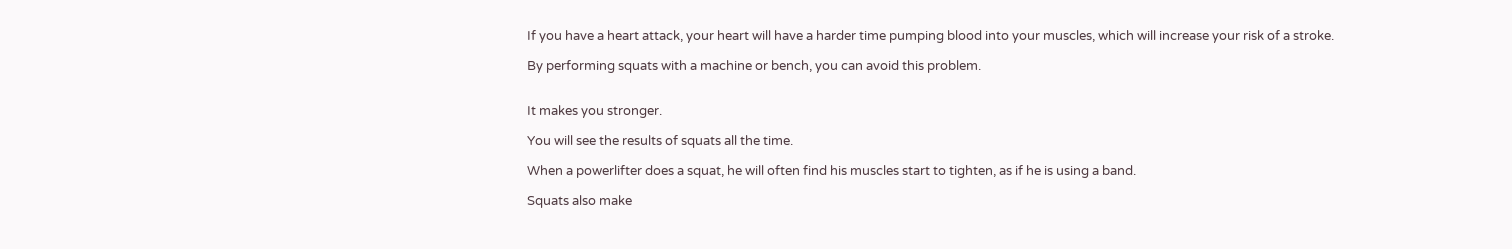If you have a heart attack, your heart will have a harder time pumping blood into your muscles, which will increase your risk of a stroke.

By performing squats with a machine or bench, you can avoid this problem.


It makes you stronger.

You will see the results of squats all the time.

When a powerlifter does a squat, he will often find his muscles start to tighten, as if he is using a band.

Squats also make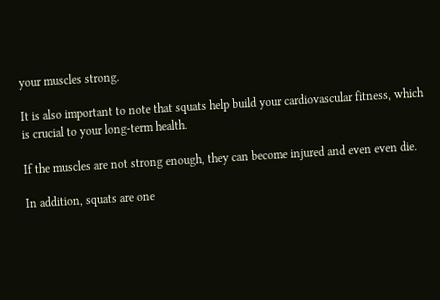your muscles strong.

It is also important to note that squats help build your cardiovascular fitness, which is crucial to your long-term health.

If the muscles are not strong enough, they can become injured and even even die.

In addition, squats are one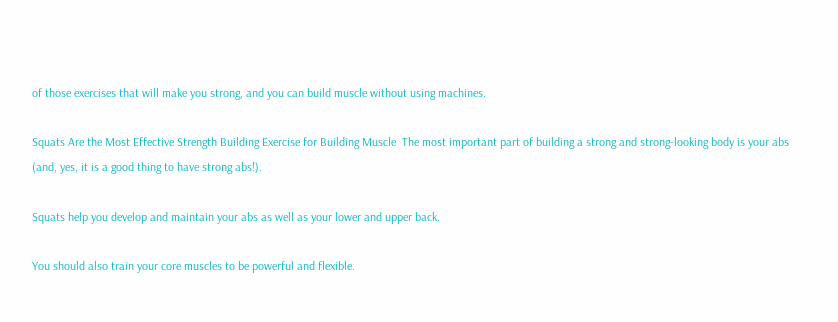of those exercises that will make you strong, and you can build muscle without using machines.

Squats Are the Most Effective Strength Building Exercise for Building Muscle  The most important part of building a strong and strong-looking body is your abs (and, yes, it is a good thing to have strong abs!).

Squats help you develop and maintain your abs as well as your lower and upper back.

You should also train your core muscles to be powerful and flexible.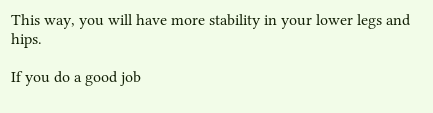This way, you will have more stability in your lower legs and hips.

If you do a good job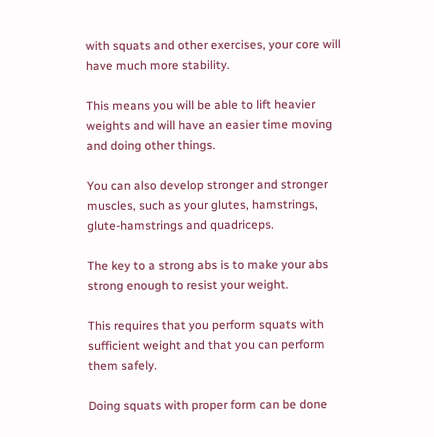with squats and other exercises, your core will have much more stability.

This means you will be able to lift heavier weights and will have an easier time moving and doing other things.

You can also develop stronger and stronger muscles, such as your glutes, hamstrings, glute-hamstrings and quadriceps.

The key to a strong abs is to make your abs strong enough to resist your weight.

This requires that you perform squats with sufficient weight and that you can perform them safely.

Doing squats with proper form can be done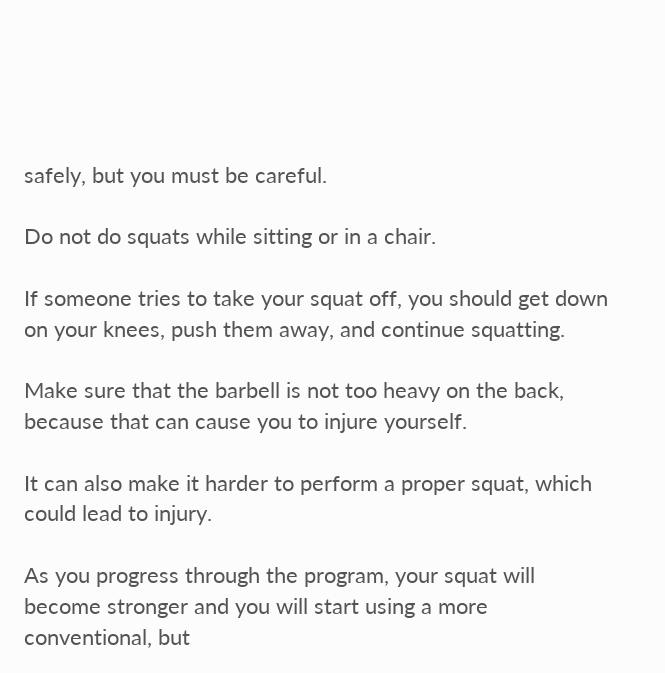safely, but you must be careful.

Do not do squats while sitting or in a chair.

If someone tries to take your squat off, you should get down on your knees, push them away, and continue squatting.

Make sure that the barbell is not too heavy on the back, because that can cause you to injure yourself.

It can also make it harder to perform a proper squat, which could lead to injury.

As you progress through the program, your squat will become stronger and you will start using a more conventional, but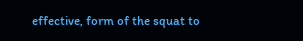effective, form of the squat to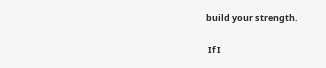build your strength.

 If I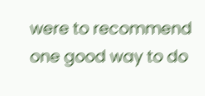were to recommend one good way to do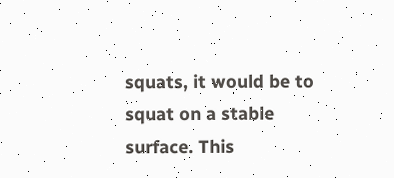squats, it would be to squat on a stable surface. This